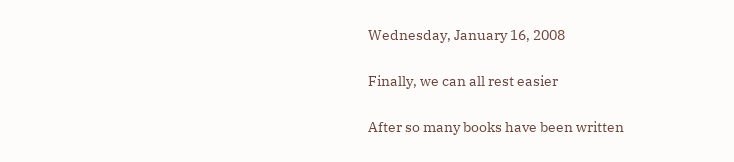Wednesday, January 16, 2008

Finally, we can all rest easier

After so many books have been written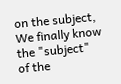on the subject,
We finally know the "subject"
of the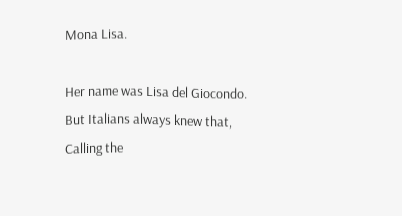Mona Lisa.

Her name was Lisa del Giocondo.
But Italians always knew that,
Calling the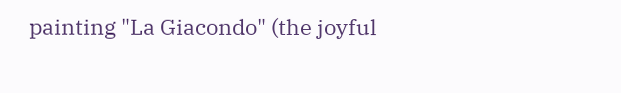painting "La Giacondo" (the joyful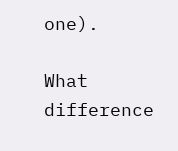one).

What difference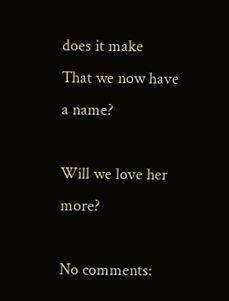does it make
That we now have a name?

Will we love her more?

No comments: